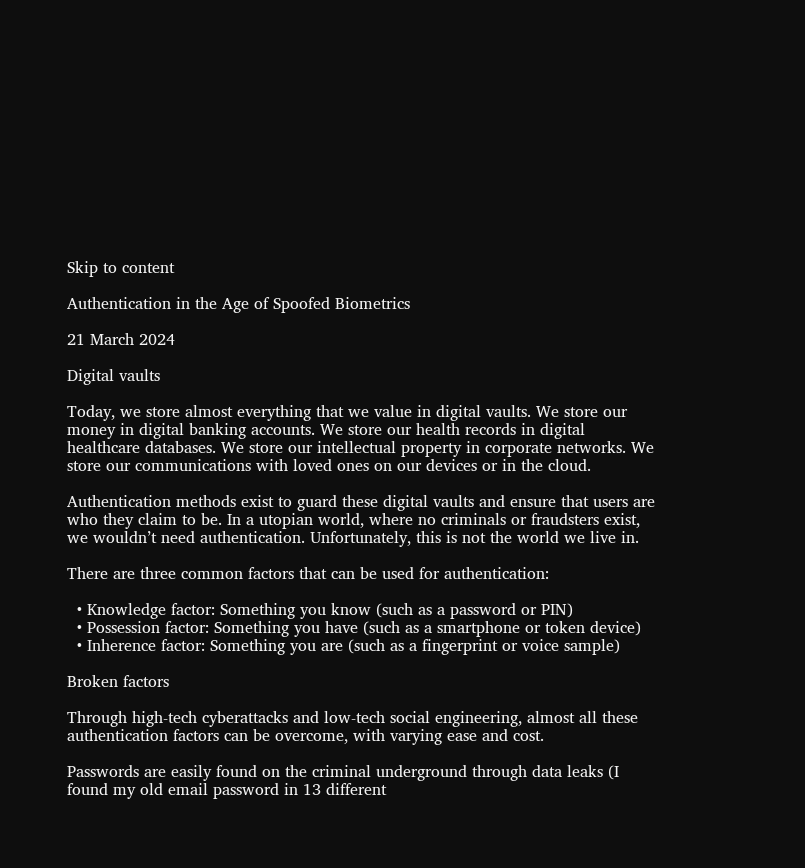Skip to content

Authentication in the Age of Spoofed Biometrics

21 March 2024

Digital vaults

Today, we store almost everything that we value in digital vaults. We store our money in digital banking accounts. We store our health records in digital healthcare databases. We store our intellectual property in corporate networks. We store our communications with loved ones on our devices or in the cloud.

Authentication methods exist to guard these digital vaults and ensure that users are who they claim to be. In a utopian world, where no criminals or fraudsters exist, we wouldn’t need authentication. Unfortunately, this is not the world we live in.

There are three common factors that can be used for authentication:

  • Knowledge factor: Something you know (such as a password or PIN)
  • Possession factor: Something you have (such as a smartphone or token device)
  • Inherence factor: Something you are (such as a fingerprint or voice sample)

Broken factors

Through high-tech cyberattacks and low-tech social engineering, almost all these authentication factors can be overcome, with varying ease and cost.

Passwords are easily found on the criminal underground through data leaks (I found my old email password in 13 different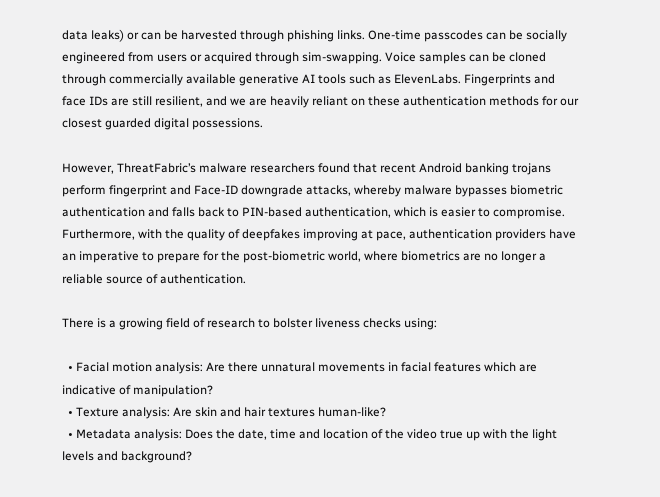data leaks) or can be harvested through phishing links. One-time passcodes can be socially engineered from users or acquired through sim-swapping. Voice samples can be cloned through commercially available generative AI tools such as ElevenLabs. Fingerprints and face IDs are still resilient, and we are heavily reliant on these authentication methods for our closest guarded digital possessions.

However, ThreatFabric’s malware researchers found that recent Android banking trojans perform fingerprint and Face-ID downgrade attacks, whereby malware bypasses biometric authentication and falls back to PIN-based authentication, which is easier to compromise. Furthermore, with the quality of deepfakes improving at pace, authentication providers have an imperative to prepare for the post-biometric world, where biometrics are no longer a reliable source of authentication.

There is a growing field of research to bolster liveness checks using:

  • Facial motion analysis: Are there unnatural movements in facial features which are indicative of manipulation?
  • Texture analysis: Are skin and hair textures human-like?
  • Metadata analysis: Does the date, time and location of the video true up with the light levels and background?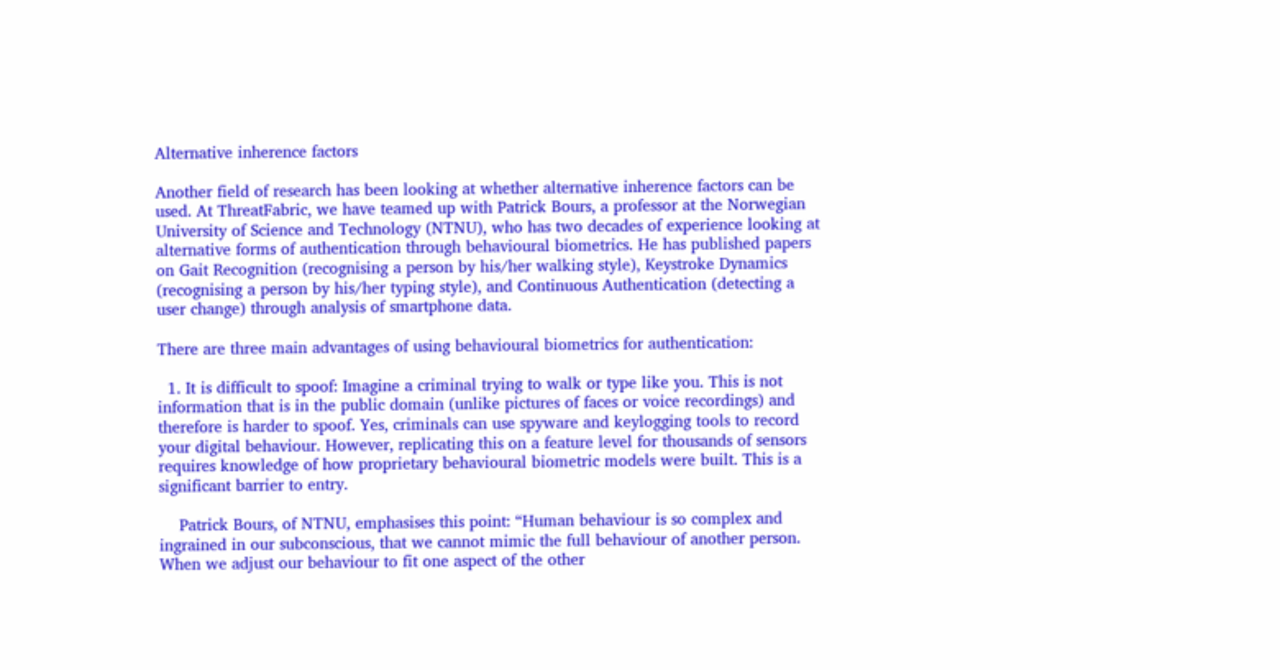Alternative inherence factors

Another field of research has been looking at whether alternative inherence factors can be used. At ThreatFabric, we have teamed up with Patrick Bours, a professor at the Norwegian University of Science and Technology (NTNU), who has two decades of experience looking at alternative forms of authentication through behavioural biometrics. He has published papers on Gait Recognition (recognising a person by his/her walking style), Keystroke Dynamics (recognising a person by his/her typing style), and Continuous Authentication (detecting a user change) through analysis of smartphone data.

There are three main advantages of using behavioural biometrics for authentication:

  1. It is difficult to spoof: Imagine a criminal trying to walk or type like you. This is not information that is in the public domain (unlike pictures of faces or voice recordings) and therefore is harder to spoof. Yes, criminals can use spyware and keylogging tools to record your digital behaviour. However, replicating this on a feature level for thousands of sensors requires knowledge of how proprietary behavioural biometric models were built. This is a significant barrier to entry.

    Patrick Bours, of NTNU, emphasises this point: “Human behaviour is so complex and ingrained in our subconscious, that we cannot mimic the full behaviour of another person. When we adjust our behaviour to fit one aspect of the other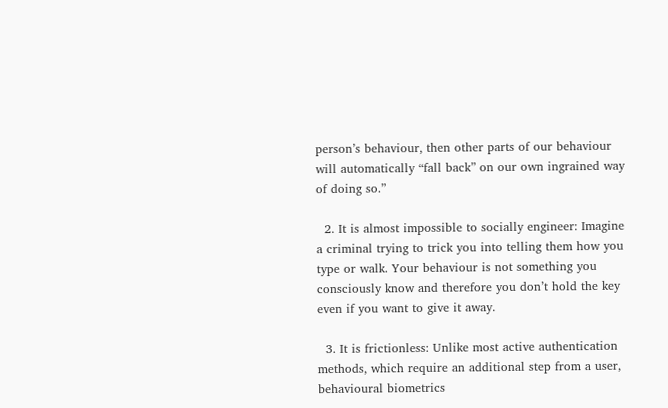person’s behaviour, then other parts of our behaviour will automatically “fall back” on our own ingrained way of doing so.”

  2. It is almost impossible to socially engineer: Imagine a criminal trying to trick you into telling them how you type or walk. Your behaviour is not something you consciously know and therefore you don’t hold the key even if you want to give it away.

  3. It is frictionless: Unlike most active authentication methods, which require an additional step from a user, behavioural biometrics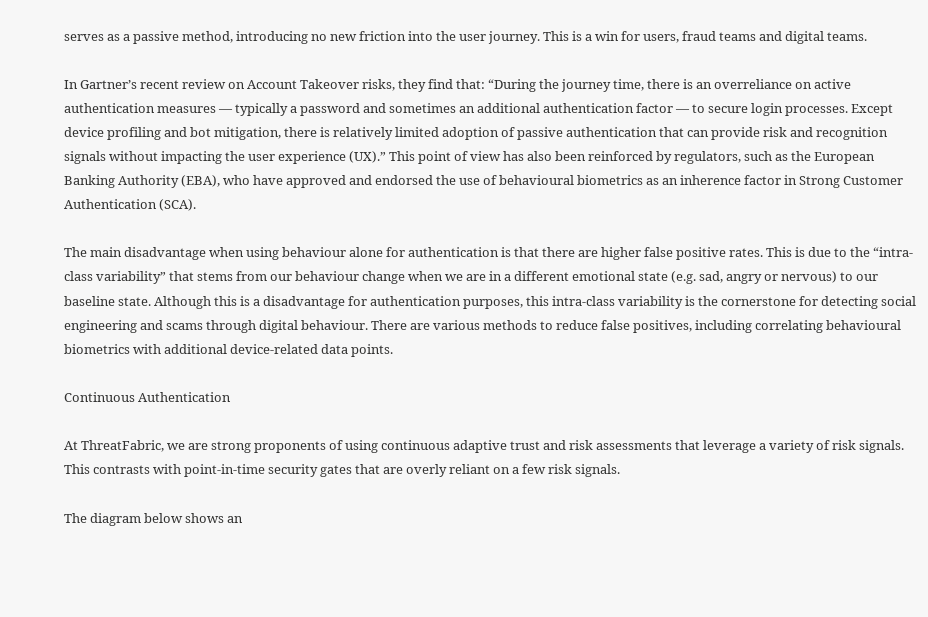serves as a passive method, introducing no new friction into the user journey. This is a win for users, fraud teams and digital teams.

In Gartner’s recent review on Account Takeover risks, they find that: “During the journey time, there is an overreliance on active authentication measures — typically a password and sometimes an additional authentication factor — to secure login processes. Except device profiling and bot mitigation, there is relatively limited adoption of passive authentication that can provide risk and recognition signals without impacting the user experience (UX).” This point of view has also been reinforced by regulators, such as the European Banking Authority (EBA), who have approved and endorsed the use of behavioural biometrics as an inherence factor in Strong Customer Authentication (SCA).

The main disadvantage when using behaviour alone for authentication is that there are higher false positive rates. This is due to the “intra-class variability” that stems from our behaviour change when we are in a different emotional state (e.g. sad, angry or nervous) to our baseline state. Although this is a disadvantage for authentication purposes, this intra-class variability is the cornerstone for detecting social engineering and scams through digital behaviour. There are various methods to reduce false positives, including correlating behavioural biometrics with additional device-related data points.

Continuous Authentication

At ThreatFabric, we are strong proponents of using continuous adaptive trust and risk assessments that leverage a variety of risk signals. This contrasts with point-in-time security gates that are overly reliant on a few risk signals.

The diagram below shows an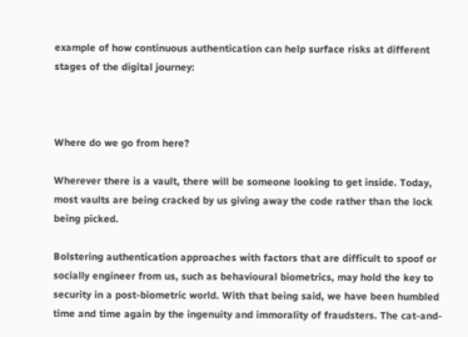example of how continuous authentication can help surface risks at different stages of the digital journey:



Where do we go from here?

Wherever there is a vault, there will be someone looking to get inside. Today, most vaults are being cracked by us giving away the code rather than the lock being picked.

Bolstering authentication approaches with factors that are difficult to spoof or socially engineer from us, such as behavioural biometrics, may hold the key to security in a post-biometric world. With that being said, we have been humbled time and time again by the ingenuity and immorality of fraudsters. The cat-and-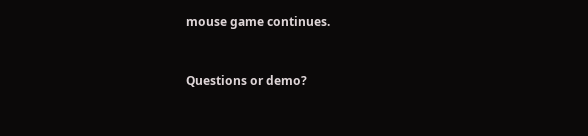mouse game continues.


Questions or demo?